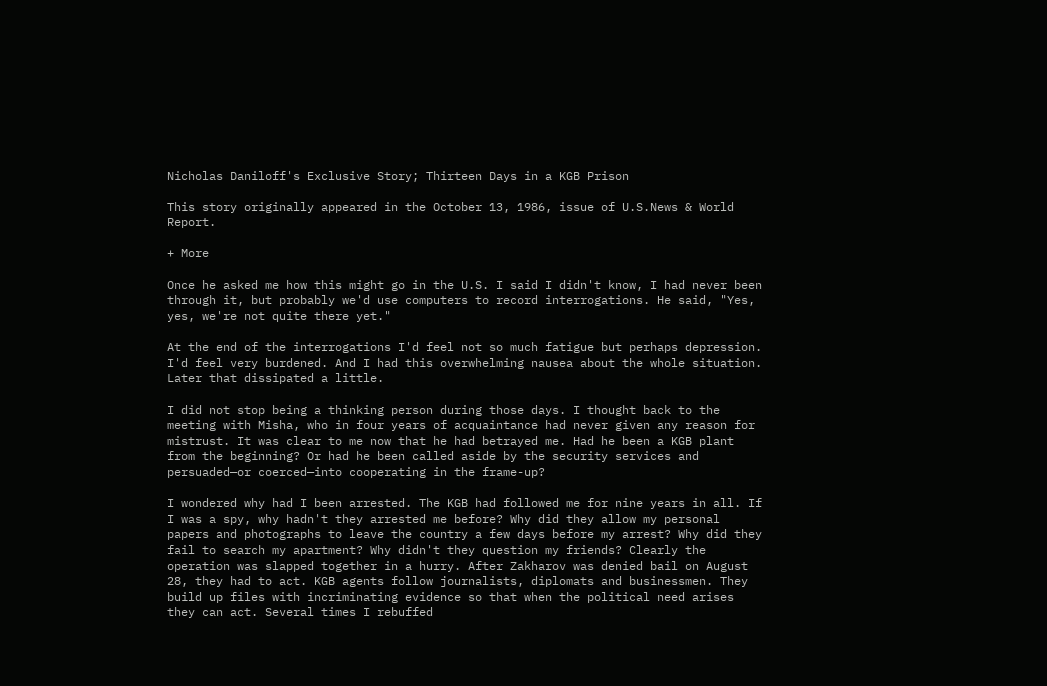Nicholas Daniloff's Exclusive Story; Thirteen Days in a KGB Prison

This story originally appeared in the October 13, 1986, issue of U.S.News & World Report.

+ More

Once he asked me how this might go in the U.S. I said I didn't know, I had never been through it, but probably we'd use computers to record interrogations. He said, "Yes, yes, we're not quite there yet."

At the end of the interrogations I'd feel not so much fatigue but perhaps depression. I'd feel very burdened. And I had this overwhelming nausea about the whole situation. Later that dissipated a little.

I did not stop being a thinking person during those days. I thought back to the meeting with Misha, who in four years of acquaintance had never given any reason for mistrust. It was clear to me now that he had betrayed me. Had he been a KGB plant from the beginning? Or had he been called aside by the security services and persuaded—or coerced—into cooperating in the frame-up?

I wondered why had I been arrested. The KGB had followed me for nine years in all. If I was a spy, why hadn't they arrested me before? Why did they allow my personal papers and photographs to leave the country a few days before my arrest? Why did they fail to search my apartment? Why didn't they question my friends? Clearly the operation was slapped together in a hurry. After Zakharov was denied bail on August 28, they had to act. KGB agents follow journalists, diplomats and businessmen. They build up files with incriminating evidence so that when the political need arises they can act. Several times I rebuffed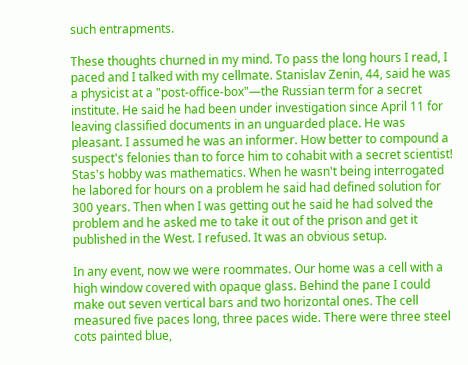such entrapments.

These thoughts churned in my mind. To pass the long hours I read, I paced and I talked with my cellmate. Stanislav Zenin, 44, said he was a physicist at a "post-office-box"—the Russian term for a secret institute. He said he had been under investigation since April 11 for leaving classified documents in an unguarded place. He was pleasant. I assumed he was an informer. How better to compound a suspect's felonies than to force him to cohabit with a secret scientist! Stas's hobby was mathematics. When he wasn't being interrogated he labored for hours on a problem he said had defined solution for 300 years. Then when I was getting out he said he had solved the problem and he asked me to take it out of the prison and get it published in the West. I refused. It was an obvious setup.

In any event, now we were roommates. Our home was a cell with a high window covered with opaque glass. Behind the pane I could make out seven vertical bars and two horizontal ones. The cell measured five paces long, three paces wide. There were three steel cots painted blue,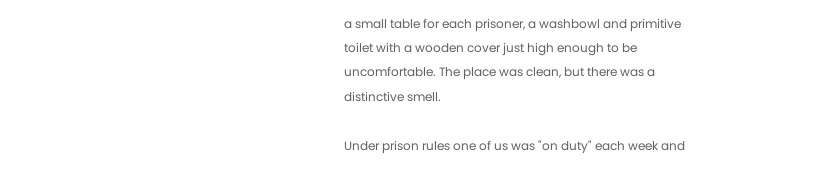a small table for each prisoner, a washbowl and primitive toilet with a wooden cover just high enough to be uncomfortable. The place was clean, but there was a distinctive smell.

Under prison rules one of us was "on duty" each week and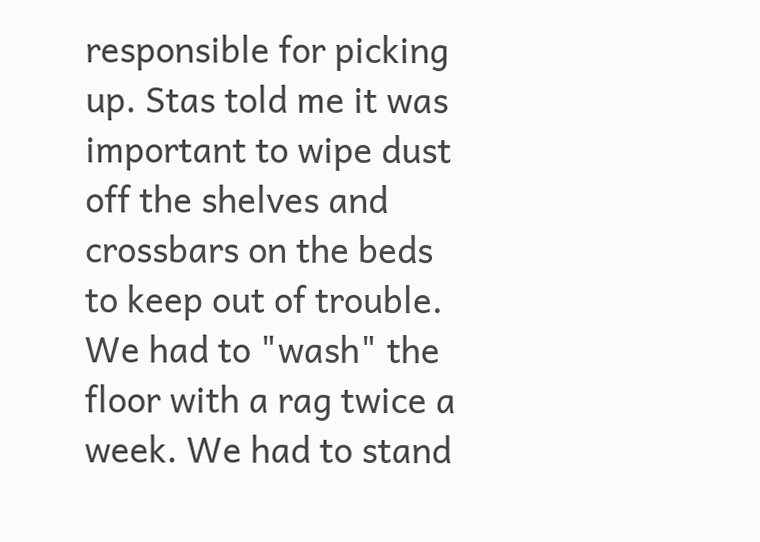responsible for picking up. Stas told me it was important to wipe dust off the shelves and crossbars on the beds to keep out of trouble. We had to "wash" the floor with a rag twice a week. We had to stand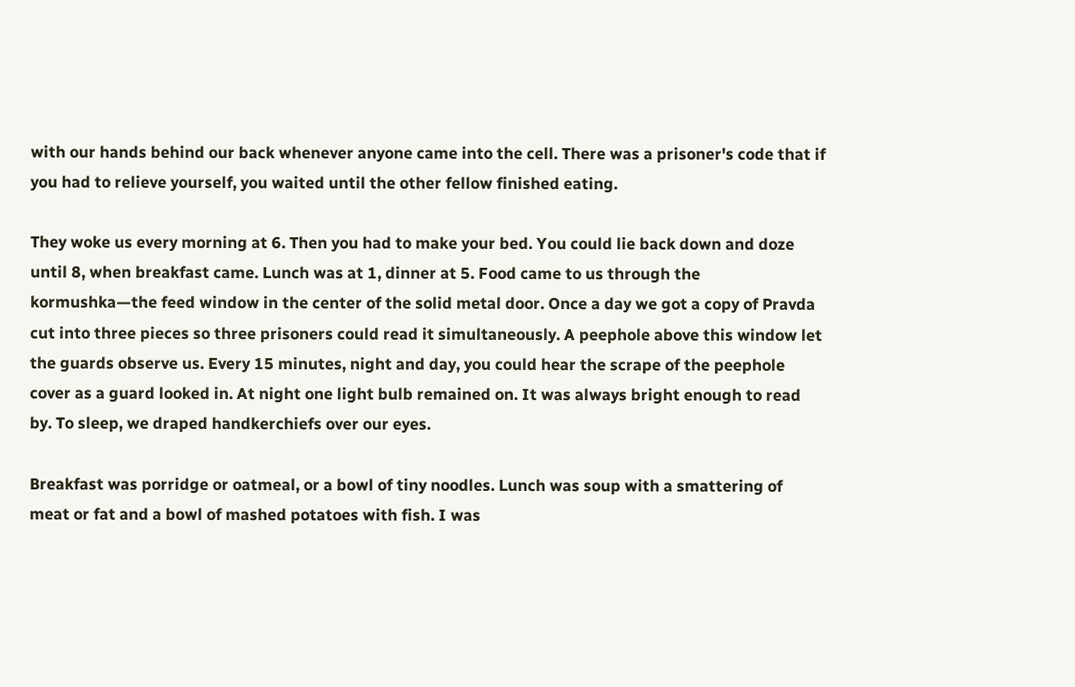with our hands behind our back whenever anyone came into the cell. There was a prisoner's code that if you had to relieve yourself, you waited until the other fellow finished eating.

They woke us every morning at 6. Then you had to make your bed. You could lie back down and doze until 8, when breakfast came. Lunch was at 1, dinner at 5. Food came to us through the kormushka—the feed window in the center of the solid metal door. Once a day we got a copy of Pravda cut into three pieces so three prisoners could read it simultaneously. A peephole above this window let the guards observe us. Every 15 minutes, night and day, you could hear the scrape of the peephole cover as a guard looked in. At night one light bulb remained on. It was always bright enough to read by. To sleep, we draped handkerchiefs over our eyes.

Breakfast was porridge or oatmeal, or a bowl of tiny noodles. Lunch was soup with a smattering of meat or fat and a bowl of mashed potatoes with fish. I was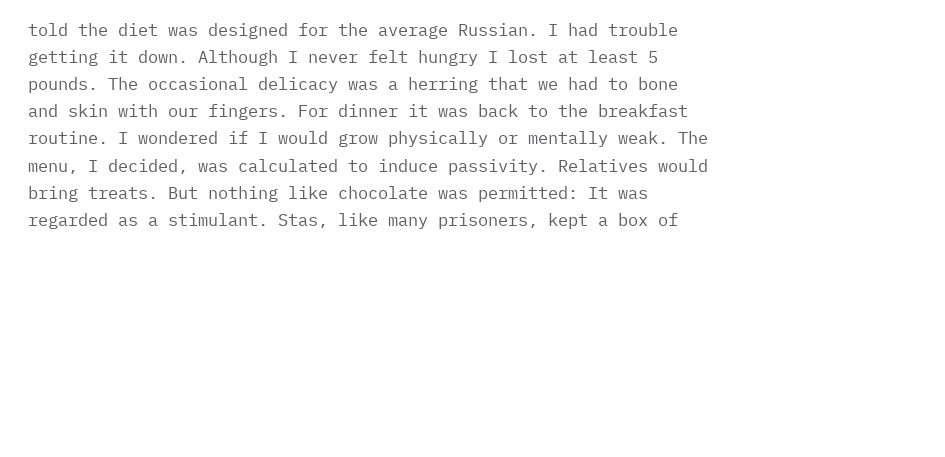told the diet was designed for the average Russian. I had trouble getting it down. Although I never felt hungry I lost at least 5 pounds. The occasional delicacy was a herring that we had to bone and skin with our fingers. For dinner it was back to the breakfast routine. I wondered if I would grow physically or mentally weak. The menu, I decided, was calculated to induce passivity. Relatives would bring treats. But nothing like chocolate was permitted: It was regarded as a stimulant. Stas, like many prisoners, kept a box of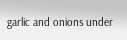garlic and onions under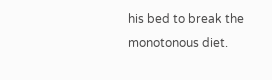his bed to break the monotonous diet.